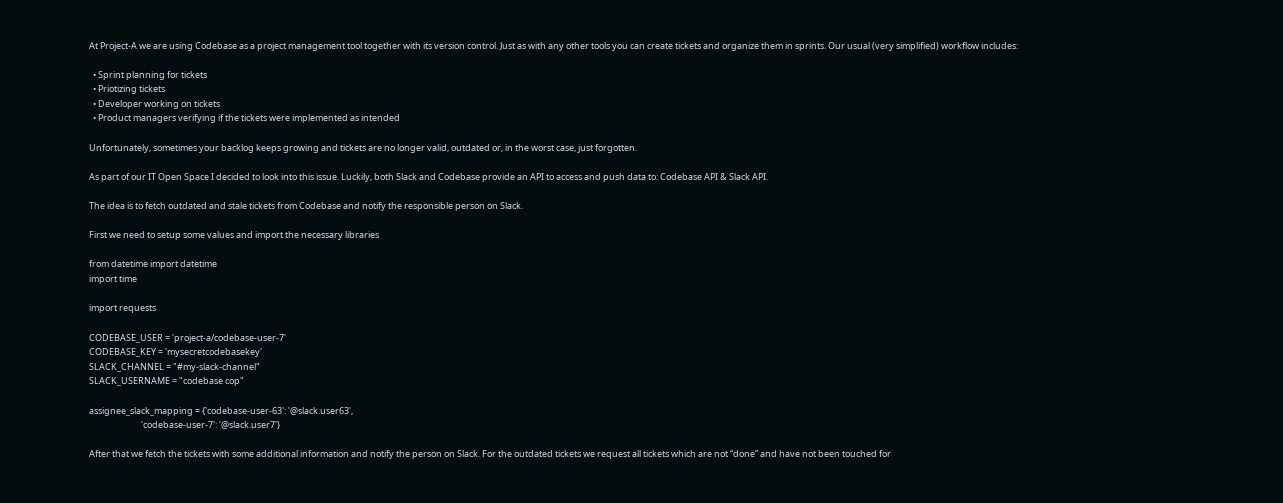At Project-A we are using Codebase as a project management tool together with its version control. Just as with any other tools you can create tickets and organize them in sprints. Our usual (very simplified) workflow includes:

  • Sprint planning for tickets
  • Priotizing tickets
  • Developer working on tickets
  • Product managers verifying if the tickets were implemented as intended

Unfortunately, sometimes your backlog keeps growing and tickets are no longer valid, outdated or, in the worst case, just forgotten.

As part of our IT Open Space I decided to look into this issue. Luckily, both Slack and Codebase provide an API to access and push data to: Codebase API & Slack API.

The idea is to fetch outdated and stale tickets from Codebase and notify the responsible person on Slack.

First we need to setup some values and import the necessary libraries

from datetime import datetime
import time

import requests

CODEBASE_USER = 'project-a/codebase-user-7'
CODEBASE_KEY = 'mysecretcodebasekey'
SLACK_CHANNEL = "#my-slack-channel"
SLACK_USERNAME = "codebase cop"

assignee_slack_mapping = {'codebase-user-63': '@slack.user63',
                          'codebase-user-7': '@slack.user7'}

After that we fetch the tickets with some additional information and notify the person on Slack. For the outdated tickets we request all tickets which are not “done” and have not been touched for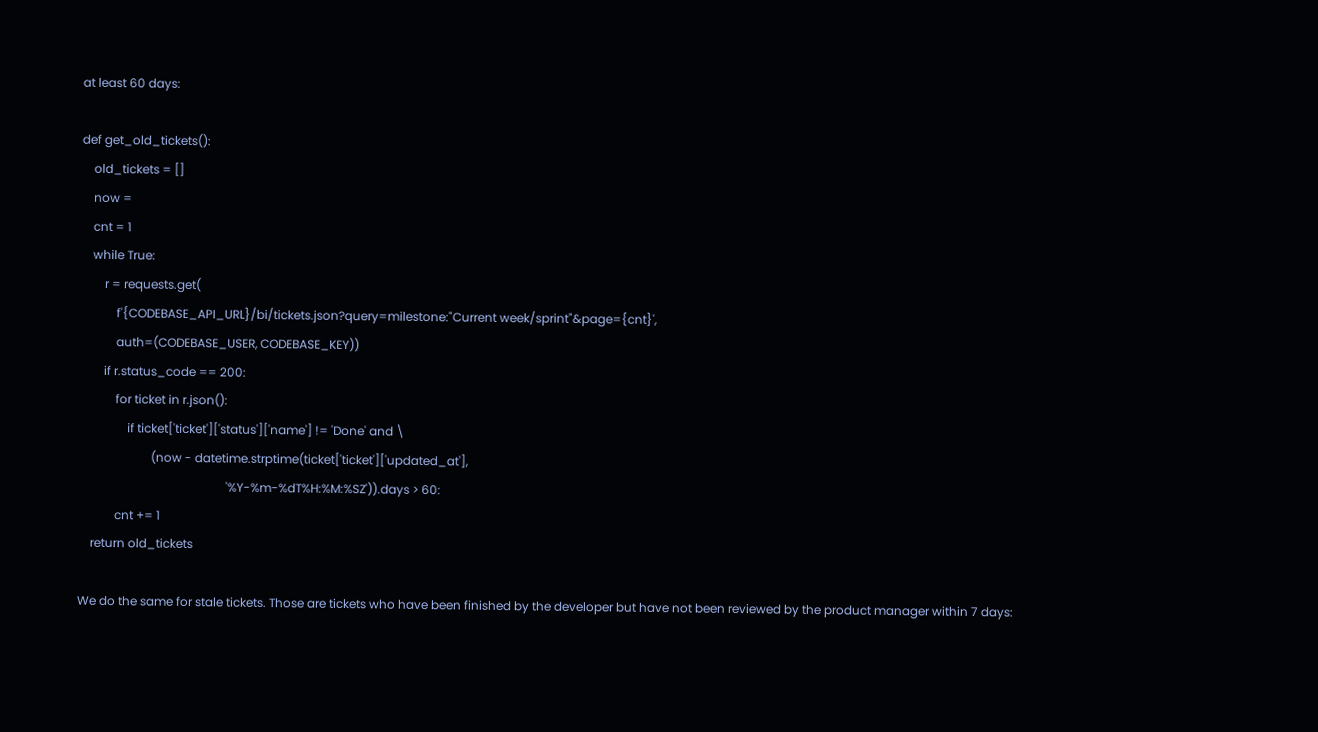at least 60 days:

def get_old_tickets():
    old_tickets = []
    now =
    cnt = 1
    while True:
        r = requests.get(
            f'{CODEBASE_API_URL}/bi/tickets.json?query=milestone:"Current week/sprint"&page={cnt}',
            auth=(CODEBASE_USER, CODEBASE_KEY))
        if r.status_code == 200:
            for ticket in r.json():
                if ticket['ticket']['status']['name'] != 'Done' and \
                        (now - datetime.strptime(ticket['ticket']['updated_at'],
                                                 '%Y-%m-%dT%H:%M:%SZ')).days > 60:
            cnt += 1
    return old_tickets

We do the same for stale tickets. Those are tickets who have been finished by the developer but have not been reviewed by the product manager within 7 days: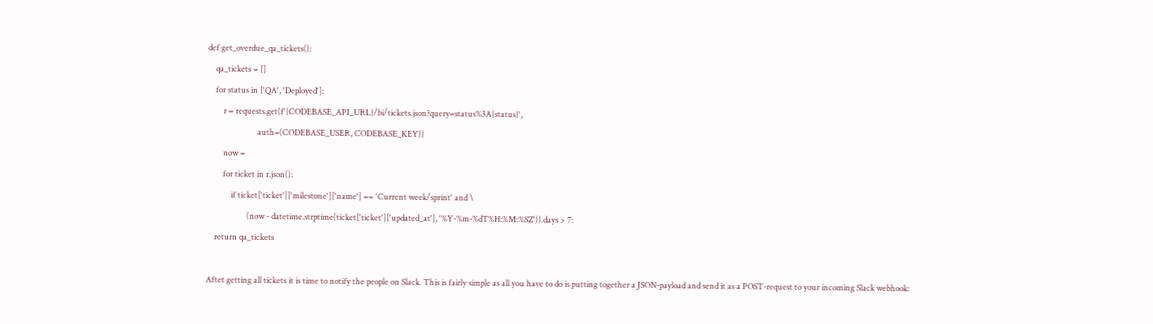def get_overdue_qa_tickets():
    qa_tickets = []
    for status in ['QA', 'Deployed']:
        r = requests.get(f'{CODEBASE_API_URL}/bi/tickets.json?query=status%3A{status}',
                         auth=(CODEBASE_USER, CODEBASE_KEY))
        now =
        for ticket in r.json():
            if ticket['ticket']['milestone']['name'] == 'Current week/sprint' and \
                    (now - datetime.strptime(ticket['ticket']['updated_at'], '%Y-%m-%dT%H:%M:%SZ')).days > 7:
    return qa_tickets

Aftet getting all tickets it is time to notify the people on Slack. This is fairly simple as all you have to do is putting together a JSON-payload and send it as a POST-request to your incoming Slack webhook: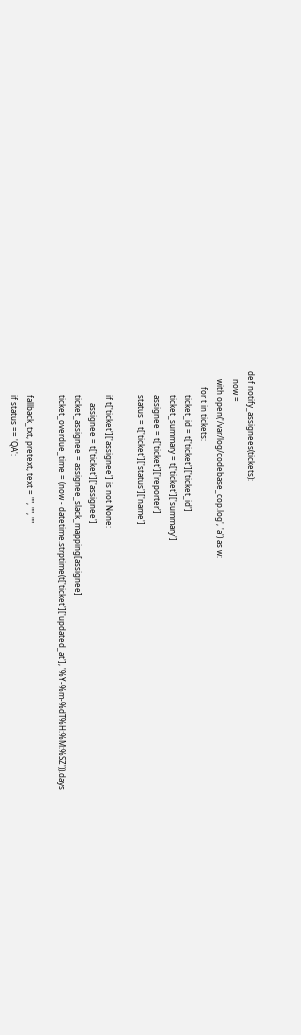def notify_assignees(tickets):
    now =
    with open('/var/log/codebase_cop.log', 'a') as w:
        for t in tickets:
            ticket_id = t['ticket']['ticket_id']
            ticket_summary = t['ticket']['summary']
            assignee = t['ticket']['reporter']
            status = t['ticket']['status']['name']

            if t['ticket']['assignee'] is not None:
                assignee = t['ticket']['assignee']
            ticket_assignee = assignee_slack_mapping[assignee]
            ticket_overdue_time = (now - datetime.strptime(t['ticket']['updated_at'], '%Y-%m-%dT%H:%M:%SZ')).days

            fallback_txt, pretext, text = "", "", ""
            if status == 'QA':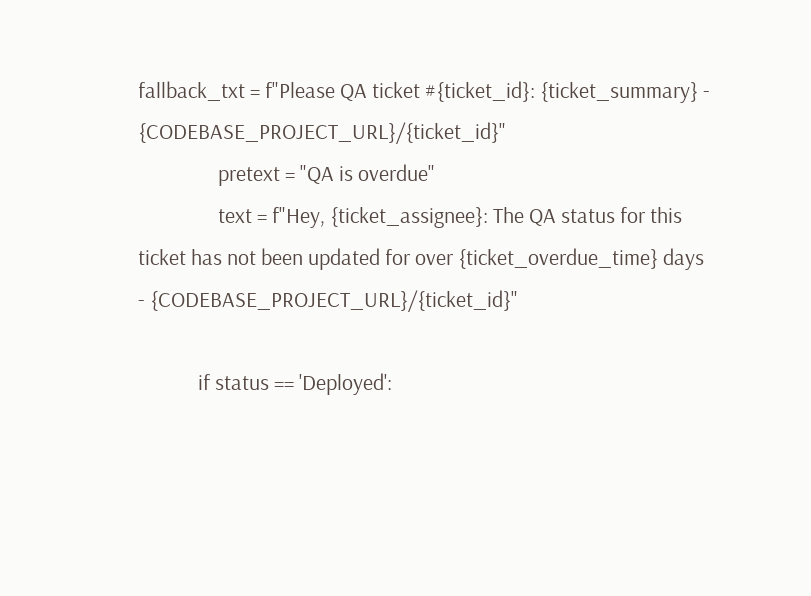fallback_txt = f"Please QA ticket #{ticket_id}: {ticket_summary} - {CODEBASE_PROJECT_URL}/{ticket_id}"
                pretext = "QA is overdue"
                text = f"Hey, {ticket_assignee}: The QA status for this ticket has not been updated for over {ticket_overdue_time} days - {CODEBASE_PROJECT_URL}/{ticket_id}"

            if status == 'Deployed':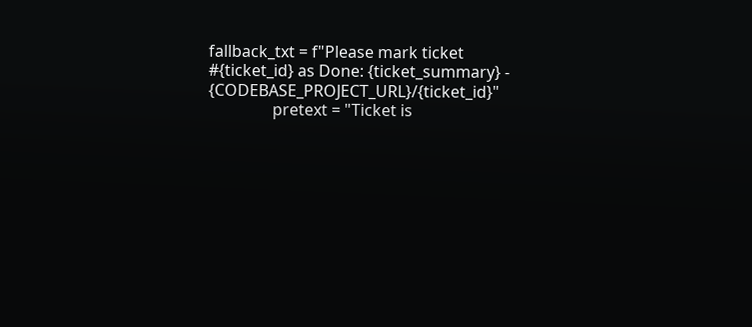fallback_txt = f"Please mark ticket #{ticket_id} as Done: {ticket_summary} - {CODEBASE_PROJECT_URL}/{ticket_id}"
                pretext = "Ticket is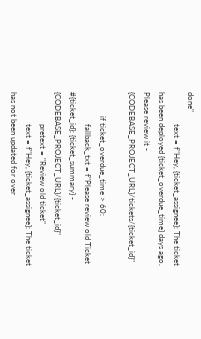done"
                text = f"Hey, {ticket_assignee}: The ticket has been deployed {ticket_overdue_time} days ago. Please review it - {CODEBASE_PROJECT_URL}/tickets/{ticket_id}"

            if ticket_overdue_time > 60:
                fallback_txt = f"Please review old Ticket #{ticket_id}: {ticket_summary} - {CODEBASE_PROJECT_URL}/{ticket_id}"
                pretext = "Review old ticket"
                text = f"Hey, {ticket_assignee}: The ticket has not been updated for over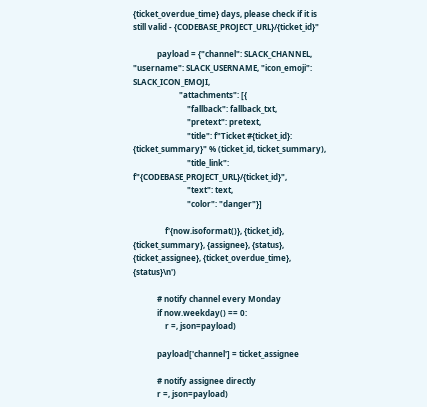{ticket_overdue_time} days, please check if it is still valid - {CODEBASE_PROJECT_URL}/{ticket_id}"

            payload = {"channel": SLACK_CHANNEL, "username": SLACK_USERNAME, "icon_emoji": SLACK_ICON_EMOJI,
                       "attachments": [{
                           "fallback": fallback_txt,
                           "pretext": pretext,
                           "title": f"Ticket #{ticket_id}: {ticket_summary}" % (ticket_id, ticket_summary),
                           "title_link": f"{CODEBASE_PROJECT_URL}/{ticket_id}",
                           "text": text,
                           "color": "danger"}]

                f'{now.isoformat()}, {ticket_id}, {ticket_summary}, {assignee}, {status}, {ticket_assignee}, {ticket_overdue_time}, {status}\n')

            # notify channel every Monday
            if now.weekday() == 0:
                r =, json=payload)

            payload['channel'] = ticket_assignee

            # notify assignee directly
            r =, json=payload)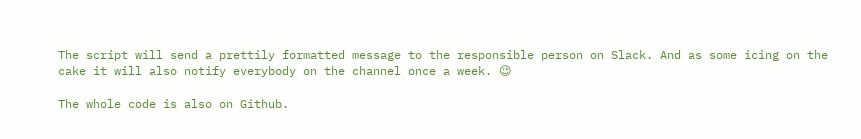The script will send a prettily formatted message to the responsible person on Slack. And as some icing on the cake it will also notify everybody on the channel once a week. 😉

The whole code is also on Github.